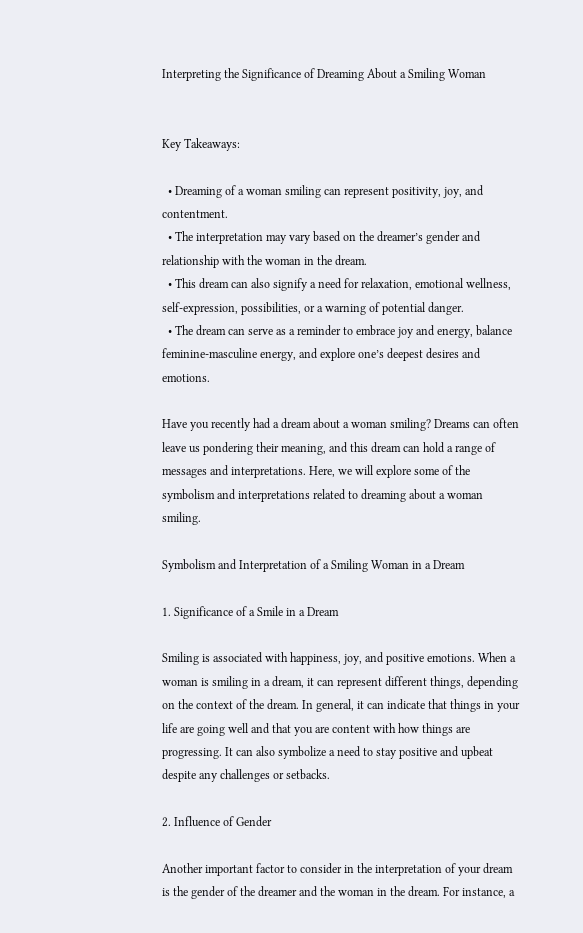Interpreting the Significance of Dreaming About a Smiling Woman


Key Takeaways:

  • Dreaming of a woman smiling can represent positivity, joy, and contentment.
  • The interpretation may vary based on the dreamer’s gender and relationship with the woman in the dream.
  • This dream can also signify a need for relaxation, emotional wellness, self-expression, possibilities, or a warning of potential danger.
  • The dream can serve as a reminder to embrace joy and energy, balance feminine-masculine energy, and explore one’s deepest desires and emotions.

Have you recently had a dream about a woman smiling? Dreams can often leave us pondering their meaning, and this dream can hold a range of messages and interpretations. Here, we will explore some of the symbolism and interpretations related to dreaming about a woman smiling.

Symbolism and Interpretation of a Smiling Woman in a Dream

1. Significance of a Smile in a Dream

Smiling is associated with happiness, joy, and positive emotions. When a woman is smiling in a dream, it can represent different things, depending on the context of the dream. In general, it can indicate that things in your life are going well and that you are content with how things are progressing. It can also symbolize a need to stay positive and upbeat despite any challenges or setbacks.

2. Influence of Gender

Another important factor to consider in the interpretation of your dream is the gender of the dreamer and the woman in the dream. For instance, a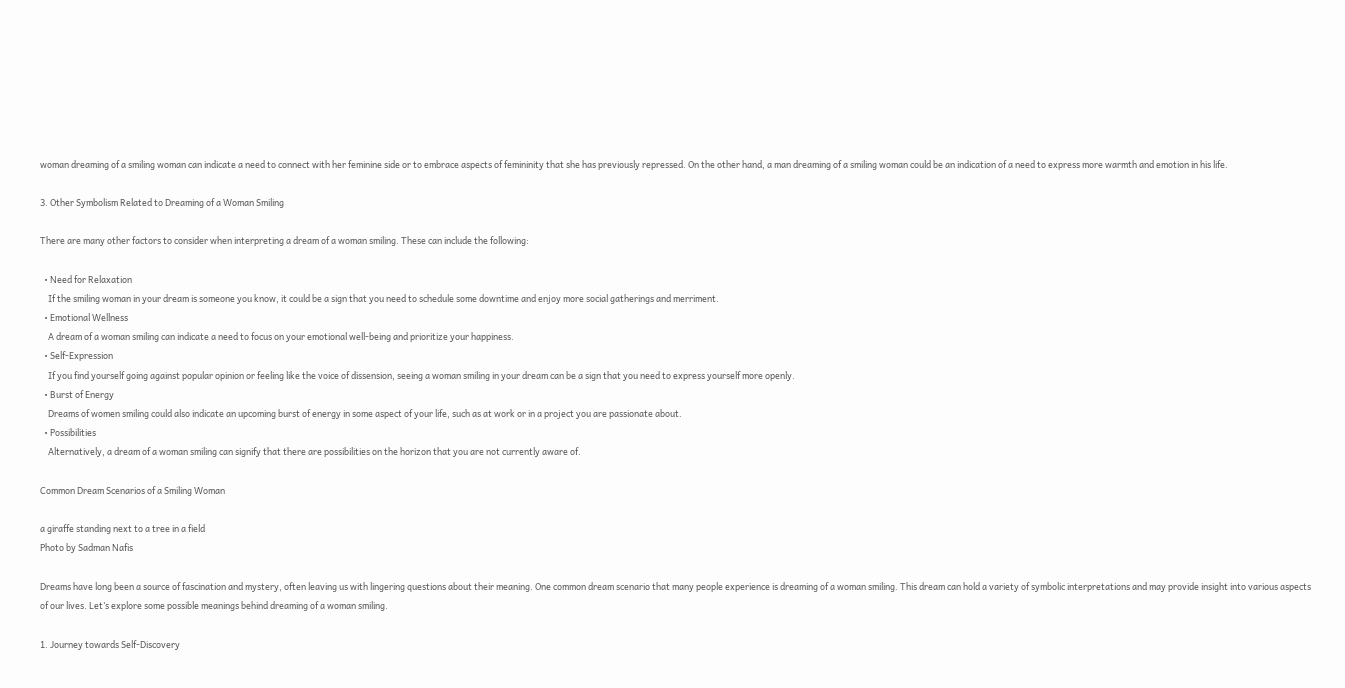woman dreaming of a smiling woman can indicate a need to connect with her feminine side or to embrace aspects of femininity that she has previously repressed. On the other hand, a man dreaming of a smiling woman could be an indication of a need to express more warmth and emotion in his life.

3. Other Symbolism Related to Dreaming of a Woman Smiling

There are many other factors to consider when interpreting a dream of a woman smiling. These can include the following:

  • Need for Relaxation
    If the smiling woman in your dream is someone you know, it could be a sign that you need to schedule some downtime and enjoy more social gatherings and merriment.
  • Emotional Wellness
    A dream of a woman smiling can indicate a need to focus on your emotional well-being and prioritize your happiness.
  • Self-Expression
    If you find yourself going against popular opinion or feeling like the voice of dissension, seeing a woman smiling in your dream can be a sign that you need to express yourself more openly.
  • Burst of Energy
    Dreams of women smiling could also indicate an upcoming burst of energy in some aspect of your life, such as at work or in a project you are passionate about.
  • Possibilities
    Alternatively, a dream of a woman smiling can signify that there are possibilities on the horizon that you are not currently aware of.

Common Dream Scenarios of a Smiling Woman

a giraffe standing next to a tree in a field
Photo by Sadman Nafis

Dreams have long been a source of fascination and mystery, often leaving us with lingering questions about their meaning. One common dream scenario that many people experience is dreaming of a woman smiling. This dream can hold a variety of symbolic interpretations and may provide insight into various aspects of our lives. Let’s explore some possible meanings behind dreaming of a woman smiling.

1. Journey towards Self-Discovery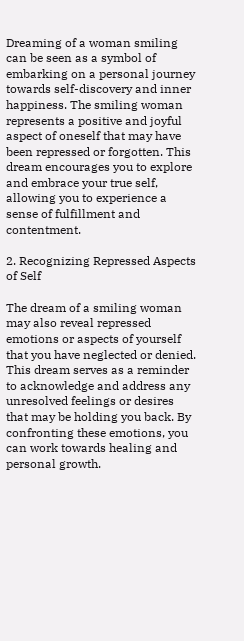Dreaming of a woman smiling can be seen as a symbol of embarking on a personal journey towards self-discovery and inner happiness. The smiling woman represents a positive and joyful aspect of oneself that may have been repressed or forgotten. This dream encourages you to explore and embrace your true self, allowing you to experience a sense of fulfillment and contentment.

2. Recognizing Repressed Aspects of Self

The dream of a smiling woman may also reveal repressed emotions or aspects of yourself that you have neglected or denied. This dream serves as a reminder to acknowledge and address any unresolved feelings or desires that may be holding you back. By confronting these emotions, you can work towards healing and personal growth.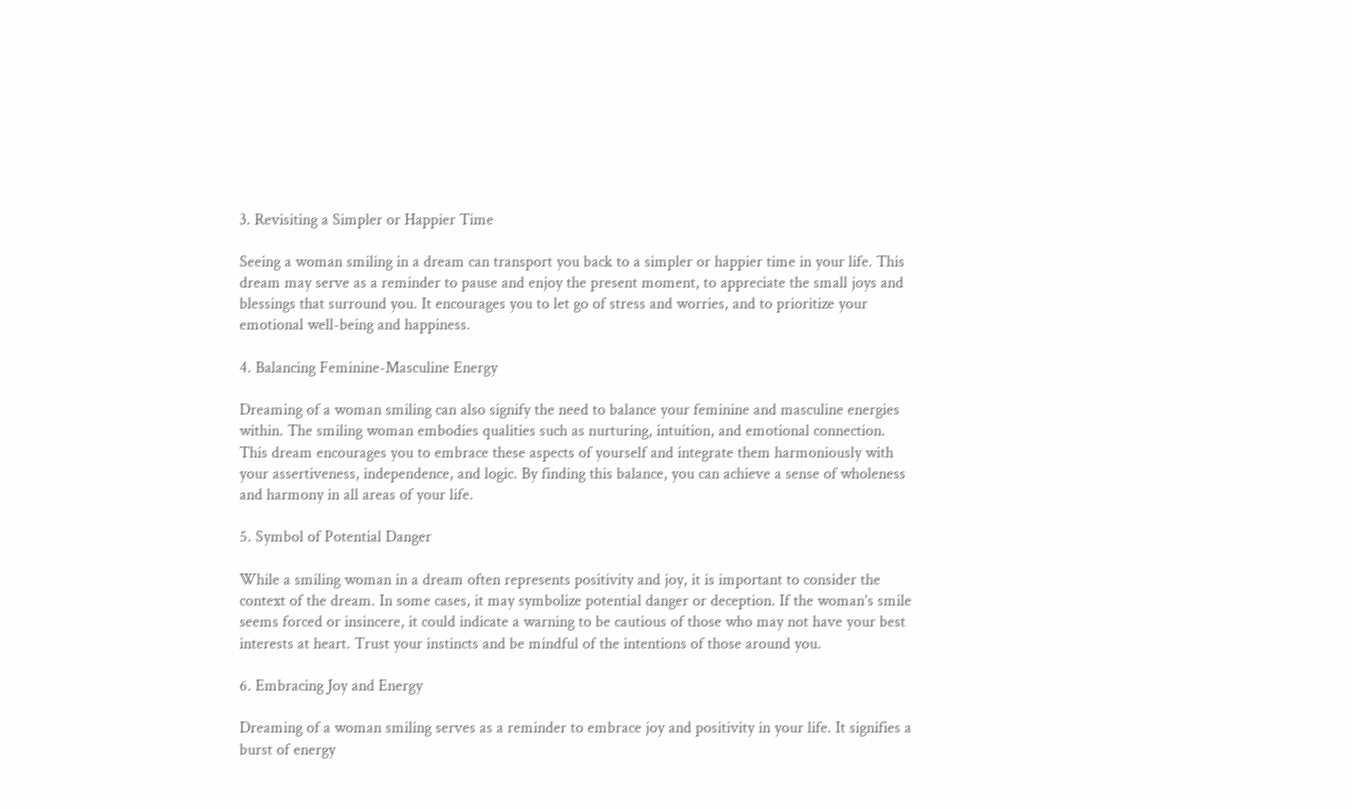3. Revisiting a Simpler or Happier Time

Seeing a woman smiling in a dream can transport you back to a simpler or happier time in your life. This dream may serve as a reminder to pause and enjoy the present moment, to appreciate the small joys and blessings that surround you. It encourages you to let go of stress and worries, and to prioritize your emotional well-being and happiness.

4. Balancing Feminine-Masculine Energy

Dreaming of a woman smiling can also signify the need to balance your feminine and masculine energies within. The smiling woman embodies qualities such as nurturing, intuition, and emotional connection. This dream encourages you to embrace these aspects of yourself and integrate them harmoniously with your assertiveness, independence, and logic. By finding this balance, you can achieve a sense of wholeness and harmony in all areas of your life.

5. Symbol of Potential Danger

While a smiling woman in a dream often represents positivity and joy, it is important to consider the context of the dream. In some cases, it may symbolize potential danger or deception. If the woman’s smile seems forced or insincere, it could indicate a warning to be cautious of those who may not have your best interests at heart. Trust your instincts and be mindful of the intentions of those around you.

6. Embracing Joy and Energy

Dreaming of a woman smiling serves as a reminder to embrace joy and positivity in your life. It signifies a burst of energy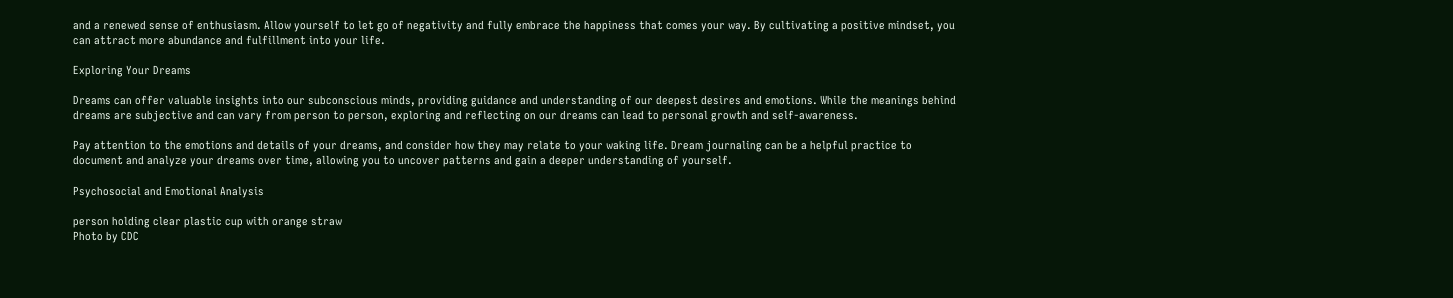and a renewed sense of enthusiasm. Allow yourself to let go of negativity and fully embrace the happiness that comes your way. By cultivating a positive mindset, you can attract more abundance and fulfillment into your life.

Exploring Your Dreams

Dreams can offer valuable insights into our subconscious minds, providing guidance and understanding of our deepest desires and emotions. While the meanings behind dreams are subjective and can vary from person to person, exploring and reflecting on our dreams can lead to personal growth and self-awareness.

Pay attention to the emotions and details of your dreams, and consider how they may relate to your waking life. Dream journaling can be a helpful practice to document and analyze your dreams over time, allowing you to uncover patterns and gain a deeper understanding of yourself.

Psychosocial and Emotional Analysis

person holding clear plastic cup with orange straw
Photo by CDC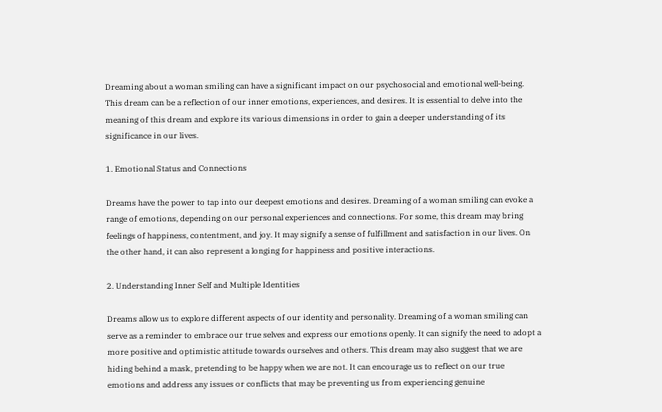Dreaming about a woman smiling can have a significant impact on our psychosocial and emotional well-being. This dream can be a reflection of our inner emotions, experiences, and desires. It is essential to delve into the meaning of this dream and explore its various dimensions in order to gain a deeper understanding of its significance in our lives.

1. Emotional Status and Connections

Dreams have the power to tap into our deepest emotions and desires. Dreaming of a woman smiling can evoke a range of emotions, depending on our personal experiences and connections. For some, this dream may bring feelings of happiness, contentment, and joy. It may signify a sense of fulfillment and satisfaction in our lives. On the other hand, it can also represent a longing for happiness and positive interactions.

2. Understanding Inner Self and Multiple Identities

Dreams allow us to explore different aspects of our identity and personality. Dreaming of a woman smiling can serve as a reminder to embrace our true selves and express our emotions openly. It can signify the need to adopt a more positive and optimistic attitude towards ourselves and others. This dream may also suggest that we are hiding behind a mask, pretending to be happy when we are not. It can encourage us to reflect on our true emotions and address any issues or conflicts that may be preventing us from experiencing genuine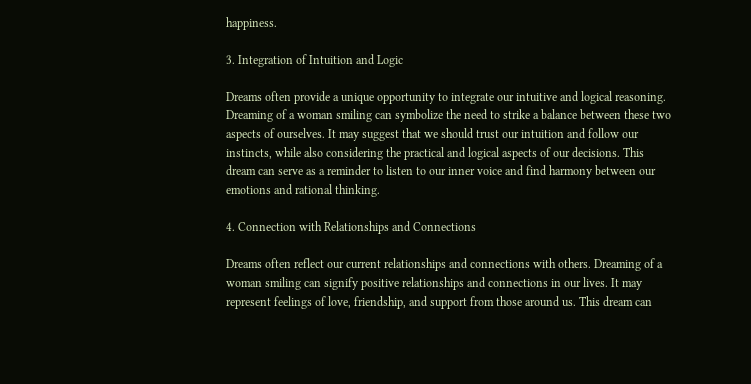happiness.

3. Integration of Intuition and Logic

Dreams often provide a unique opportunity to integrate our intuitive and logical reasoning. Dreaming of a woman smiling can symbolize the need to strike a balance between these two aspects of ourselves. It may suggest that we should trust our intuition and follow our instincts, while also considering the practical and logical aspects of our decisions. This dream can serve as a reminder to listen to our inner voice and find harmony between our emotions and rational thinking.

4. Connection with Relationships and Connections

Dreams often reflect our current relationships and connections with others. Dreaming of a woman smiling can signify positive relationships and connections in our lives. It may represent feelings of love, friendship, and support from those around us. This dream can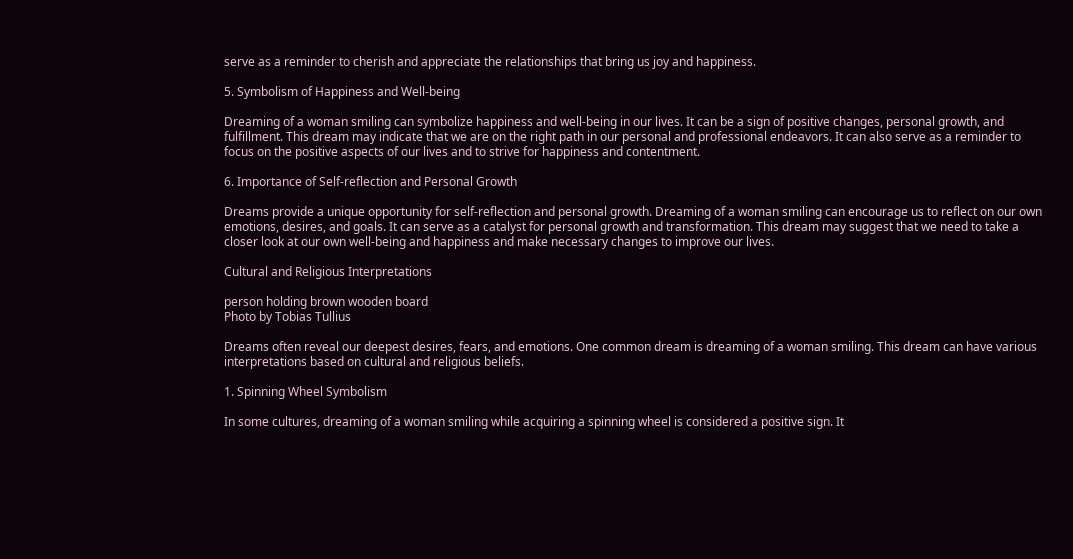serve as a reminder to cherish and appreciate the relationships that bring us joy and happiness.

5. Symbolism of Happiness and Well-being

Dreaming of a woman smiling can symbolize happiness and well-being in our lives. It can be a sign of positive changes, personal growth, and fulfillment. This dream may indicate that we are on the right path in our personal and professional endeavors. It can also serve as a reminder to focus on the positive aspects of our lives and to strive for happiness and contentment.

6. Importance of Self-reflection and Personal Growth

Dreams provide a unique opportunity for self-reflection and personal growth. Dreaming of a woman smiling can encourage us to reflect on our own emotions, desires, and goals. It can serve as a catalyst for personal growth and transformation. This dream may suggest that we need to take a closer look at our own well-being and happiness and make necessary changes to improve our lives.

Cultural and Religious Interpretations

person holding brown wooden board
Photo by Tobias Tullius

Dreams often reveal our deepest desires, fears, and emotions. One common dream is dreaming of a woman smiling. This dream can have various interpretations based on cultural and religious beliefs.

1. Spinning Wheel Symbolism

In some cultures, dreaming of a woman smiling while acquiring a spinning wheel is considered a positive sign. It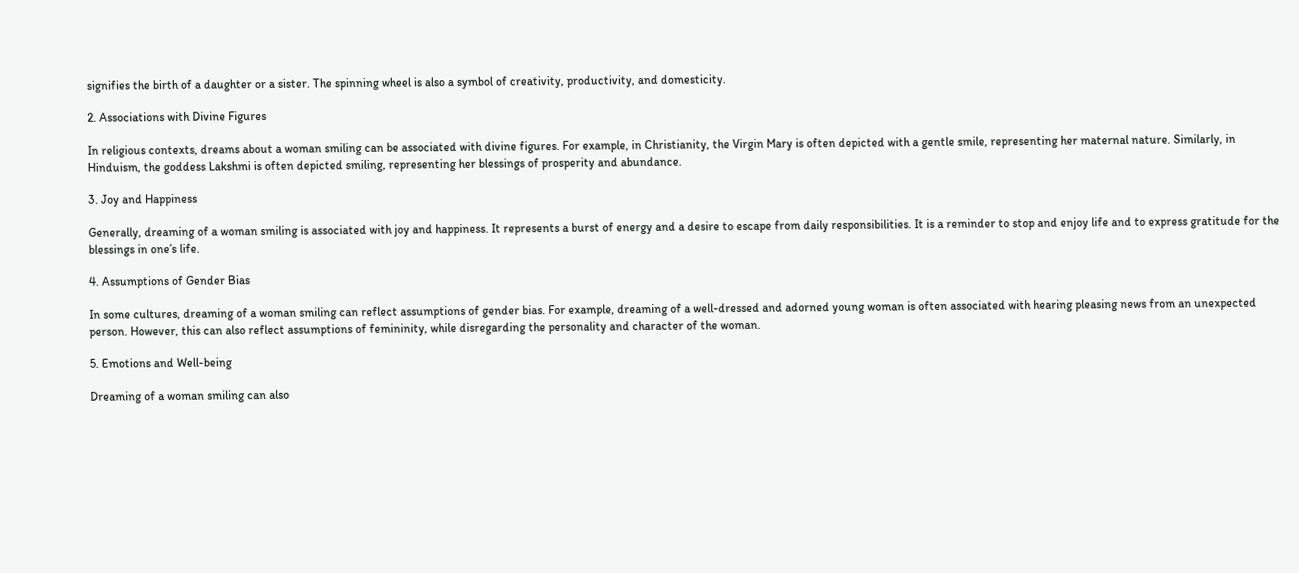signifies the birth of a daughter or a sister. The spinning wheel is also a symbol of creativity, productivity, and domesticity.

2. Associations with Divine Figures

In religious contexts, dreams about a woman smiling can be associated with divine figures. For example, in Christianity, the Virgin Mary is often depicted with a gentle smile, representing her maternal nature. Similarly, in Hinduism, the goddess Lakshmi is often depicted smiling, representing her blessings of prosperity and abundance.

3. Joy and Happiness

Generally, dreaming of a woman smiling is associated with joy and happiness. It represents a burst of energy and a desire to escape from daily responsibilities. It is a reminder to stop and enjoy life and to express gratitude for the blessings in one’s life.

4. Assumptions of Gender Bias

In some cultures, dreaming of a woman smiling can reflect assumptions of gender bias. For example, dreaming of a well-dressed and adorned young woman is often associated with hearing pleasing news from an unexpected person. However, this can also reflect assumptions of femininity, while disregarding the personality and character of the woman.

5. Emotions and Well-being

Dreaming of a woman smiling can also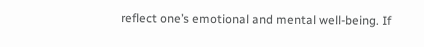reflect one’s emotional and mental well-being. If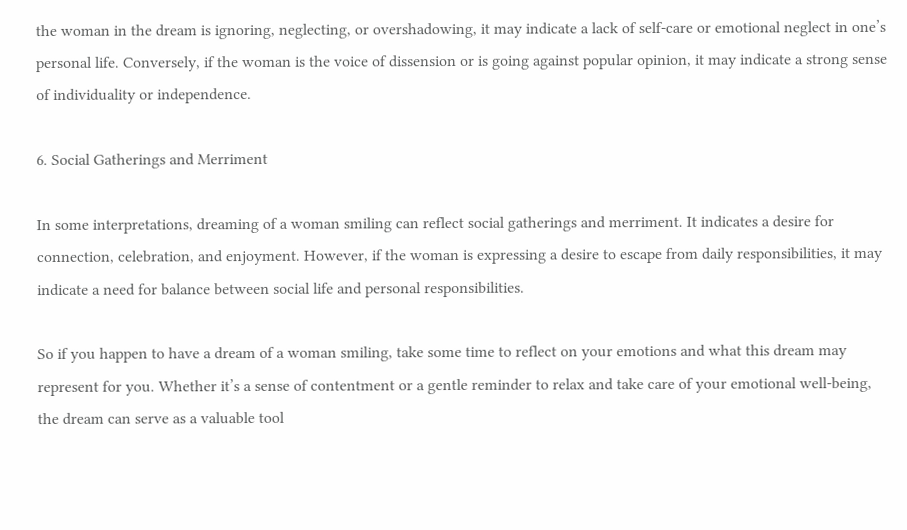the woman in the dream is ignoring, neglecting, or overshadowing, it may indicate a lack of self-care or emotional neglect in one’s personal life. Conversely, if the woman is the voice of dissension or is going against popular opinion, it may indicate a strong sense of individuality or independence.

6. Social Gatherings and Merriment

In some interpretations, dreaming of a woman smiling can reflect social gatherings and merriment. It indicates a desire for connection, celebration, and enjoyment. However, if the woman is expressing a desire to escape from daily responsibilities, it may indicate a need for balance between social life and personal responsibilities.

So if you happen to have a dream of a woman smiling, take some time to reflect on your emotions and what this dream may represent for you. Whether it’s a sense of contentment or a gentle reminder to relax and take care of your emotional well-being, the dream can serve as a valuable tool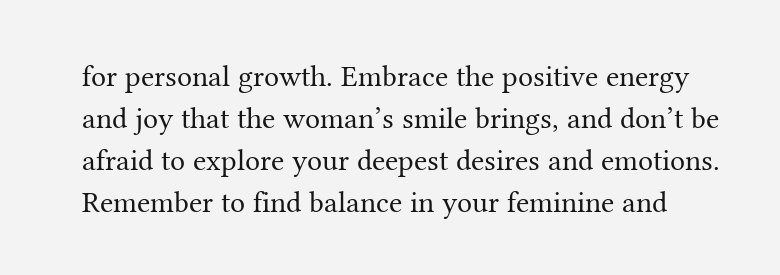for personal growth. Embrace the positive energy and joy that the woman’s smile brings, and don’t be afraid to explore your deepest desires and emotions. Remember to find balance in your feminine and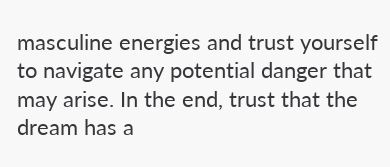masculine energies and trust yourself to navigate any potential danger that may arise. In the end, trust that the dream has a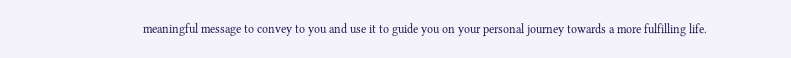meaningful message to convey to you and use it to guide you on your personal journey towards a more fulfilling life.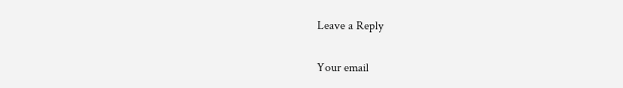Leave a Reply

Your email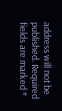address will not be published. Required fields are marked *